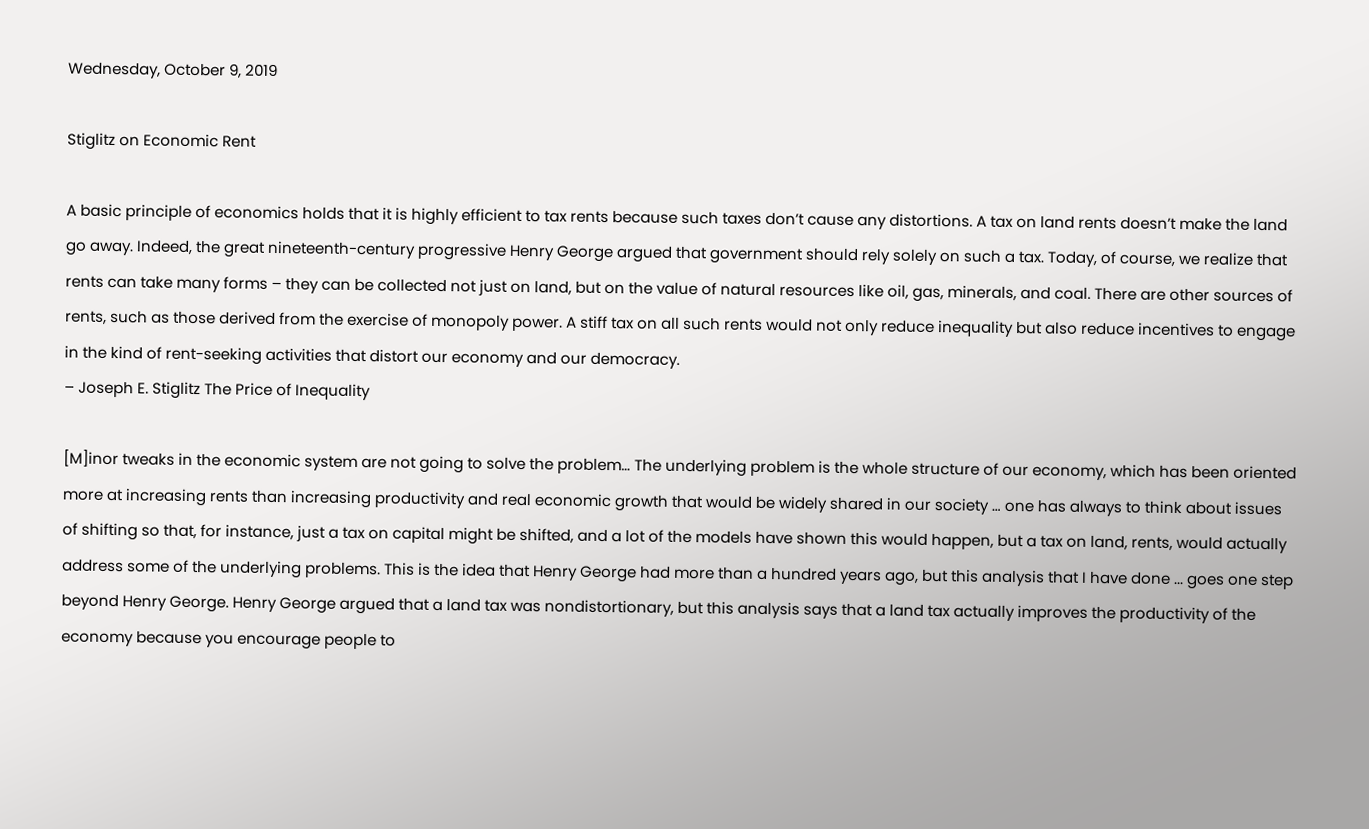Wednesday, October 9, 2019

Stiglitz on Economic Rent

A basic principle of economics holds that it is highly efficient to tax rents because such taxes don’t cause any distortions. A tax on land rents doesn’t make the land go away. Indeed, the great nineteenth-century progressive Henry George argued that government should rely solely on such a tax. Today, of course, we realize that rents can take many forms – they can be collected not just on land, but on the value of natural resources like oil, gas, minerals, and coal. There are other sources of rents, such as those derived from the exercise of monopoly power. A stiff tax on all such rents would not only reduce inequality but also reduce incentives to engage in the kind of rent-seeking activities that distort our economy and our democracy.
– Joseph E. Stiglitz The Price of Inequality

[M]inor tweaks in the economic system are not going to solve the problem… The underlying problem is the whole structure of our economy, which has been oriented more at increasing rents than increasing productivity and real economic growth that would be widely shared in our society … one has always to think about issues of shifting so that, for instance, just a tax on capital might be shifted, and a lot of the models have shown this would happen, but a tax on land, rents, would actually address some of the underlying problems. This is the idea that Henry George had more than a hundred years ago, but this analysis that I have done ... goes one step beyond Henry George. Henry George argued that a land tax was nondistortionary, but this analysis says that a land tax actually improves the productivity of the economy because you encourage people to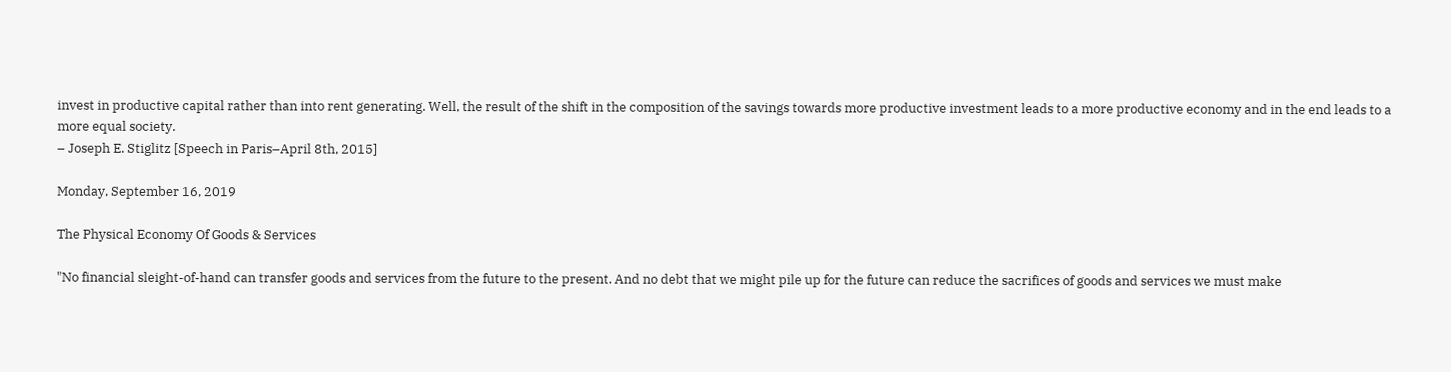invest in productive capital rather than into rent generating. Well, the result of the shift in the composition of the savings towards more productive investment leads to a more productive economy and in the end leads to a more equal society.
– Joseph E. Stiglitz [Speech in Paris–April 8th, 2015]

Monday, September 16, 2019

The Physical Economy Of Goods & Services

"No financial sleight-of-hand can transfer goods and services from the future to the present. And no debt that we might pile up for the future can reduce the sacrifices of goods and services we must make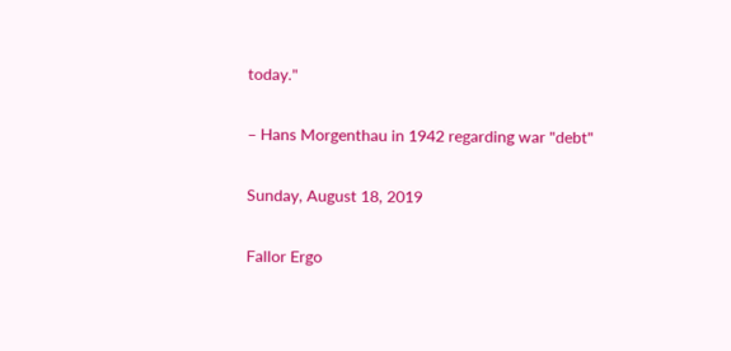today."

– Hans Morgenthau in 1942 regarding war "debt"

Sunday, August 18, 2019

Fallor Ergo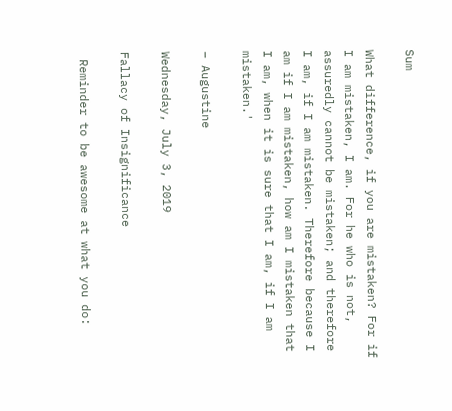Sum

What difference, if you are mistaken? For if I am mistaken, I am. For he who is not, assuredly cannot be mistaken; and therefore I am, if I am mistaken. Therefore because I am if I am mistaken, how am I mistaken that I am, when it is sure that I am, if I am mistaken.'

– Augustine

Wednesday, July 3, 2019

Fallacy of Insignificance

 Reminder to be awesome at what you do: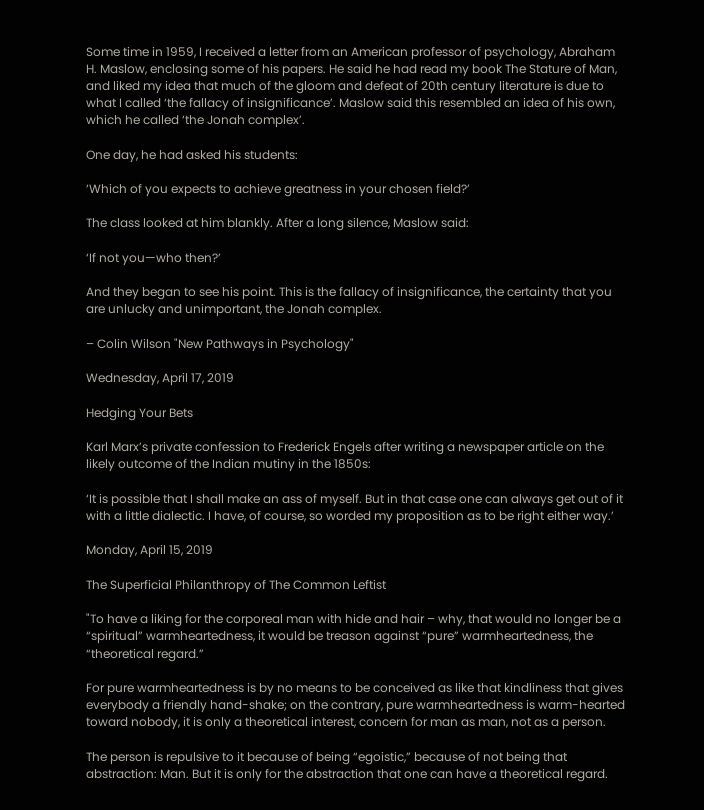Some time in 1959, I received a letter from an American professor of psychology, Abraham H. Maslow, enclosing some of his papers. He said he had read my book The Stature of Man, and liked my idea that much of the gloom and defeat of 20th century literature is due to what I called ‘the fallacy of insignificance’. Maslow said this resembled an idea of his own, which he called ‘the Jonah complex’.

One day, he had asked his students:

‘Which of you expects to achieve greatness in your chosen field?’

The class looked at him blankly. After a long silence, Maslow said:

‘If not you—who then?’

And they began to see his point. This is the fallacy of insignificance, the certainty that you are unlucky and unimportant, the Jonah complex.

– Colin Wilson "New Pathways in Psychology"

Wednesday, April 17, 2019

Hedging Your Bets

Karl Marx’s private confession to Frederick Engels after writing a newspaper article on the likely outcome of the Indian mutiny in the 1850s:

‘It is possible that I shall make an ass of myself. But in that case one can always get out of it with a little dialectic. I have, of course, so worded my proposition as to be right either way.’

Monday, April 15, 2019

The Superficial Philanthropy of The Common Leftist

"To have a liking for the corporeal man with hide and hair – why, that would no longer be a “spiritual” warmheartedness, it would be treason against “pure” warmheartedness, the “theoretical regard.”

For pure warmheartedness is by no means to be conceived as like that kindliness that gives everybody a friendly hand-shake; on the contrary, pure warmheartedness is warm-hearted toward nobody, it is only a theoretical interest, concern for man as man, not as a person.

The person is repulsive to it because of being “egoistic,” because of not being that abstraction: Man. But it is only for the abstraction that one can have a theoretical regard.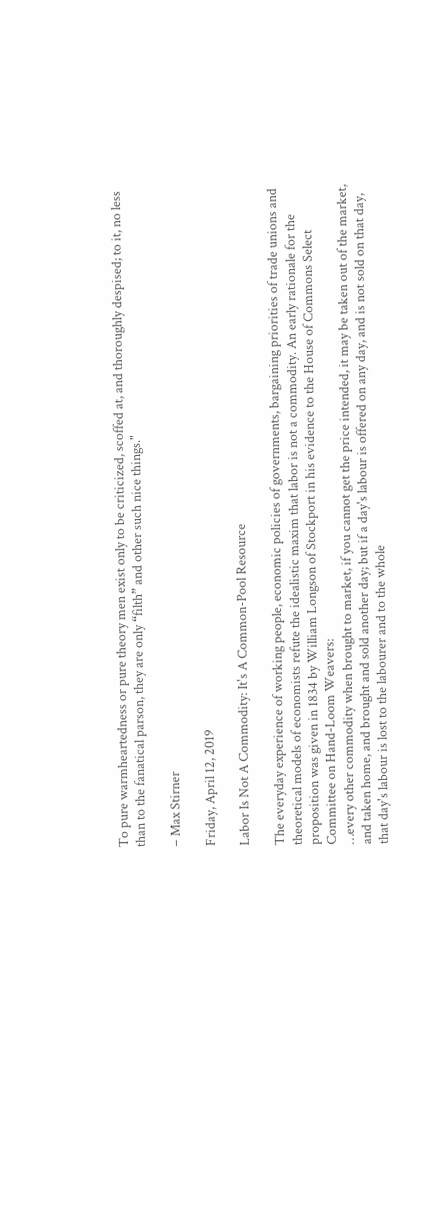To pure warmheartedness or pure theory men exist only to be criticized, scoffed at, and thoroughly despised; to it, no less than to the fanatical parson, they are only “filth” and other such nice things."

– Max Stirner

Friday, April 12, 2019

Labor Is Not A Commodity: It's A Common-Pool Resource

The everyday experience of working people, economic policies of governments, bargaining priorities of trade unions and theoretical models of economists refute the idealistic maxim that labor is not a commodity. An early rationale for the proposition was given in 1834 by William Longson of Stockport in his evidence to the House of Commons Select Committee on Hand-Loom Weavers:
…every other commodity when brought to market, if you cannot get the price intended, it may be taken out of the market, and taken home, and brought and sold another day; but if a day's labour is offered on any day, and is not sold on that day, that day's labour is lost to the labourer and to the whole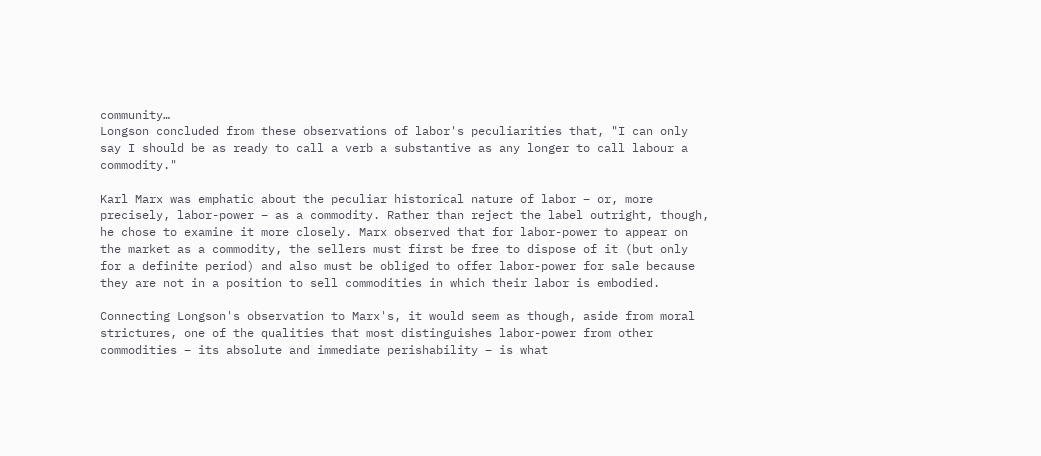community…
Longson concluded from these observations of labor's peculiarities that, "I can only say I should be as ready to call a verb a substantive as any longer to call labour a commodity."

Karl Marx was emphatic about the peculiar historical nature of labor – or, more precisely, labor-power – as a commodity. Rather than reject the label outright, though, he chose to examine it more closely. Marx observed that for labor-power to appear on the market as a commodity, the sellers must first be free to dispose of it (but only for a definite period) and also must be obliged to offer labor-power for sale because they are not in a position to sell commodities in which their labor is embodied.

Connecting Longson's observation to Marx's, it would seem as though, aside from moral strictures, one of the qualities that most distinguishes labor-power from other commodities – its absolute and immediate perishability – is what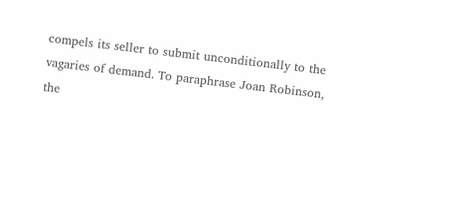compels its seller to submit unconditionally to the vagaries of demand. To paraphrase Joan Robinson, the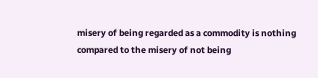misery of being regarded as a commodity is nothing compared to the misery of not being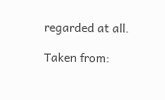regarded at all.

Taken from: